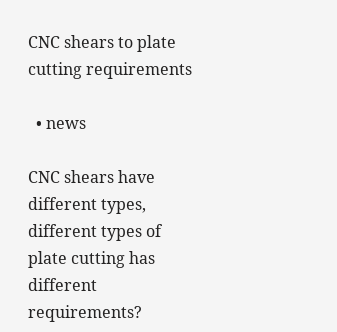CNC shears to plate cutting requirements

  • news

CNC shears have different types, different types of plate cutting has different requirements?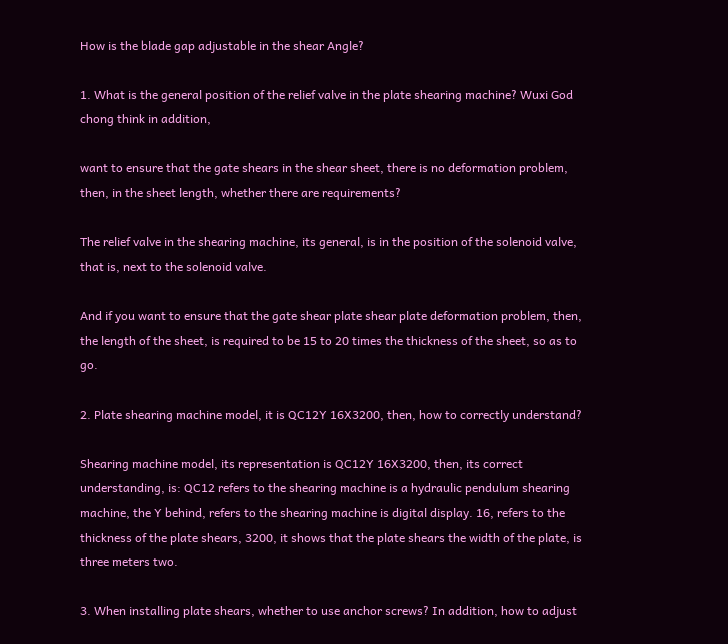How is the blade gap adjustable in the shear Angle?

1. What is the general position of the relief valve in the plate shearing machine? Wuxi God chong think in addition,

want to ensure that the gate shears in the shear sheet, there is no deformation problem, then, in the sheet length, whether there are requirements?

The relief valve in the shearing machine, its general, is in the position of the solenoid valve, that is, next to the solenoid valve.

And if you want to ensure that the gate shear plate shear plate deformation problem, then, the length of the sheet, is required to be 15 to 20 times the thickness of the sheet, so as to go.

2. Plate shearing machine model, it is QC12Y 16X3200, then, how to correctly understand?

Shearing machine model, its representation is QC12Y 16X3200, then, its correct understanding, is: QC12 refers to the shearing machine is a hydraulic pendulum shearing machine, the Y behind, refers to the shearing machine is digital display. 16, refers to the thickness of the plate shears, 3200, it shows that the plate shears the width of the plate, is three meters two.

3. When installing plate shears, whether to use anchor screws? In addition, how to adjust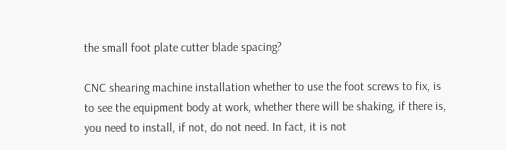the small foot plate cutter blade spacing?

CNC shearing machine installation whether to use the foot screws to fix, is to see the equipment body at work, whether there will be shaking, if there is, you need to install, if not, do not need. In fact, it is not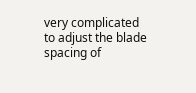very complicated to adjust the blade spacing of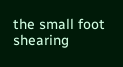the small foot shearing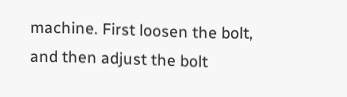machine. First loosen the bolt, and then adjust the bolt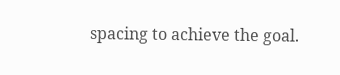spacing to achieve the goal.